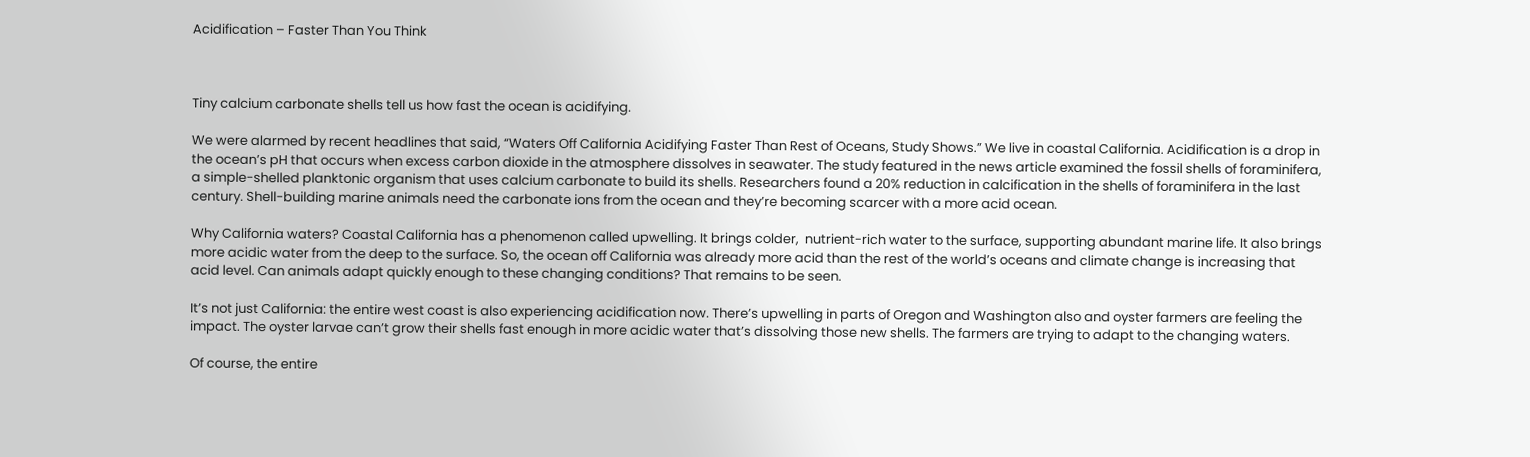Acidification – Faster Than You Think



Tiny calcium carbonate shells tell us how fast the ocean is acidifying.

We were alarmed by recent headlines that said, “Waters Off California Acidifying Faster Than Rest of Oceans, Study Shows.” We live in coastal California. Acidification is a drop in the ocean’s pH that occurs when excess carbon dioxide in the atmosphere dissolves in seawater. The study featured in the news article examined the fossil shells of foraminifera, a simple-shelled planktonic organism that uses calcium carbonate to build its shells. Researchers found a 20% reduction in calcification in the shells of foraminifera in the last century. Shell-building marine animals need the carbonate ions from the ocean and they’re becoming scarcer with a more acid ocean.

Why California waters? Coastal California has a phenomenon called upwelling. It brings colder,  nutrient-rich water to the surface, supporting abundant marine life. It also brings more acidic water from the deep to the surface. So, the ocean off California was already more acid than the rest of the world’s oceans and climate change is increasing that acid level. Can animals adapt quickly enough to these changing conditions? That remains to be seen.

It’s not just California: the entire west coast is also experiencing acidification now. There’s upwelling in parts of Oregon and Washington also and oyster farmers are feeling the impact. The oyster larvae can’t grow their shells fast enough in more acidic water that’s dissolving those new shells. The farmers are trying to adapt to the changing waters.

Of course, the entire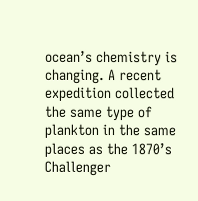ocean’s chemistry is changing. A recent  expedition collected the same type of plankton in the same places as the 1870’s Challenger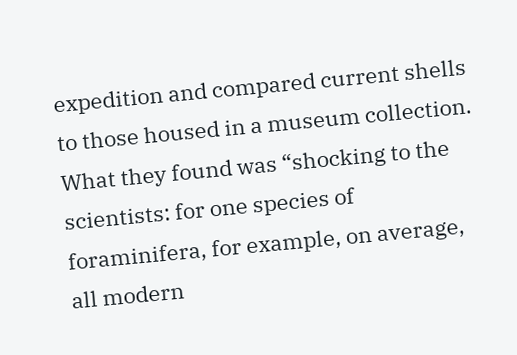expedition and compared current shells to those housed in a museum collection. What they found was “shocking to the scientists: for one species of foraminifera, for example, on average, all modern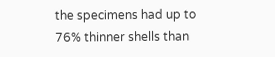the specimens had up to 76% thinner shells than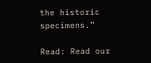the historic specimens.”

Read: Read our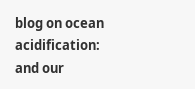blog on ocean acidification: and our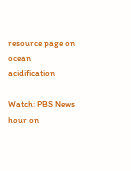resource page on ocean acidification

Watch: PBS News hour on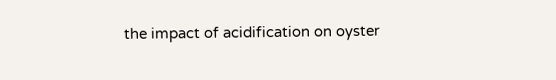the impact of acidification on oyster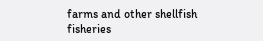farms and other shellfish fisheries